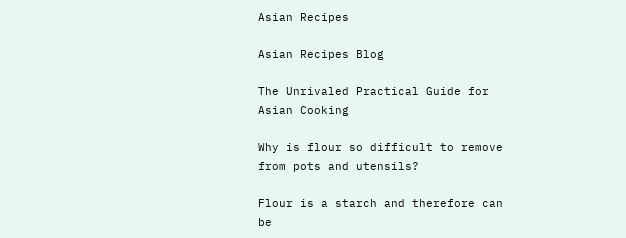Asian Recipes

Asian Recipes Blog

The Unrivaled Practical Guide for Asian Cooking

Why is flour so difficult to remove from pots and utensils?

Flour is a starch and therefore can be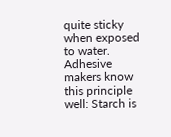quite sticky when exposed to water. Adhesive makers know this principle well: Starch is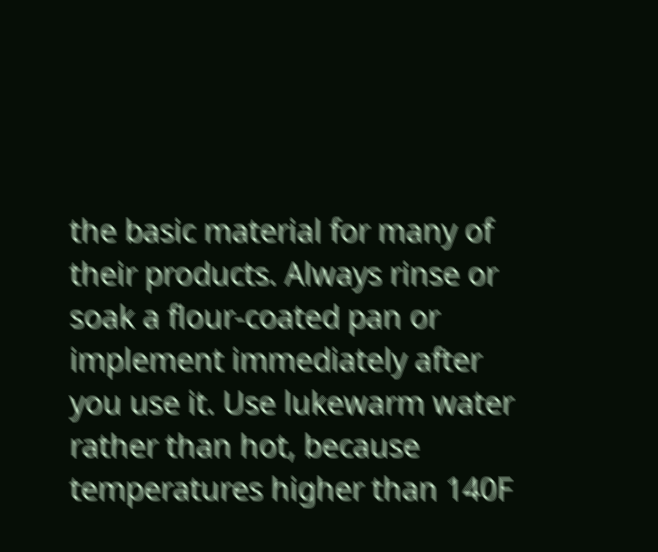the basic material for many of their products. Always rinse or soak a flour-coated pan or implement immediately after you use it. Use lukewarm water rather than hot, because temperatures higher than 140F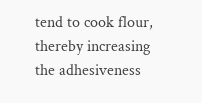tend to cook flour, thereby increasing the adhesiveness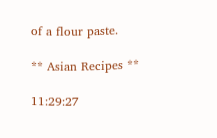of a flour paste.

** Asian Recipes **

11:29:27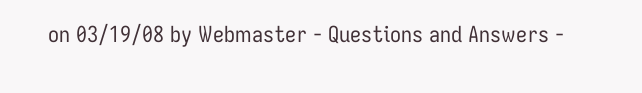on 03/19/08 by Webmaster - Questions and Answers -